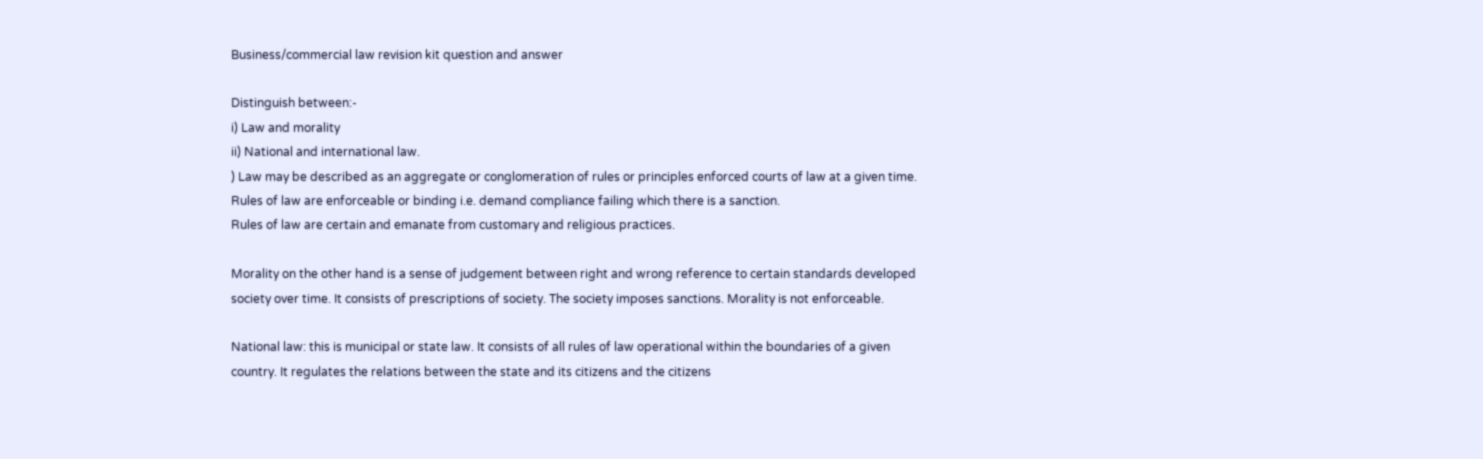Business/commercial law revision kit question and answer

Distinguish between:-
i) Law and morality
ii) National and international law.
) Law may be described as an aggregate or conglomeration of rules or principles enforced courts of law at a given time.
Rules of law are enforceable or binding i.e. demand compliance failing which there is a sanction.
Rules of law are certain and emanate from customary and religious practices.

Morality on the other hand is a sense of judgement between right and wrong reference to certain standards developed society over time. It consists of prescriptions of society. The society imposes sanctions. Morality is not enforceable.

National law: this is municipal or state law. It consists of all rules of law operational within the boundaries of a given country. It regulates the relations between the state and its citizens and the citizens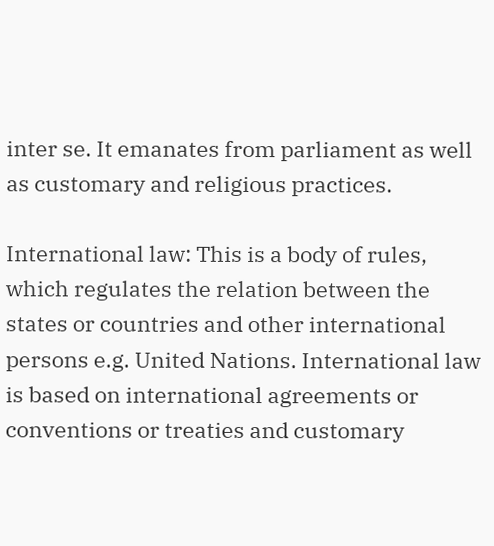inter se. It emanates from parliament as well as customary and religious practices.

International law: This is a body of rules, which regulates the relation between the states or countries and other international persons e.g. United Nations. International law is based on international agreements or conventions or treaties and customary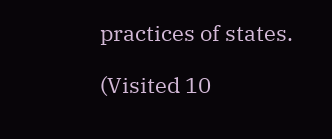practices of states.

(Visited 10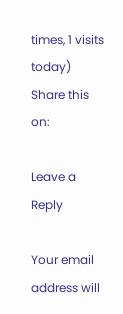times, 1 visits today)
Share this on:

Leave a Reply

Your email address will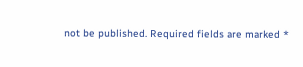not be published. Required fields are marked *